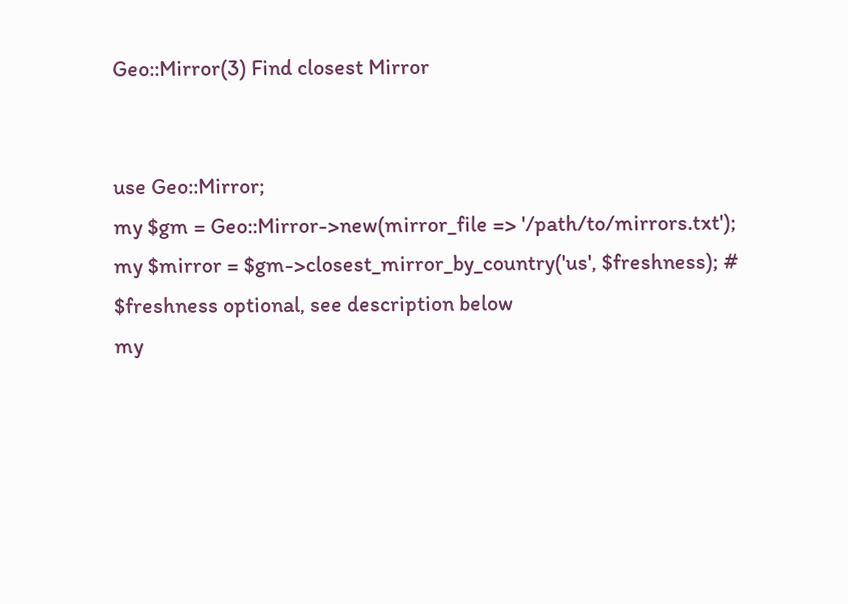Geo::Mirror(3) Find closest Mirror


use Geo::Mirror;
my $gm = Geo::Mirror->new(mirror_file => '/path/to/mirrors.txt');
my $mirror = $gm->closest_mirror_by_country('us', $freshness); # $freshness optional, see description below
my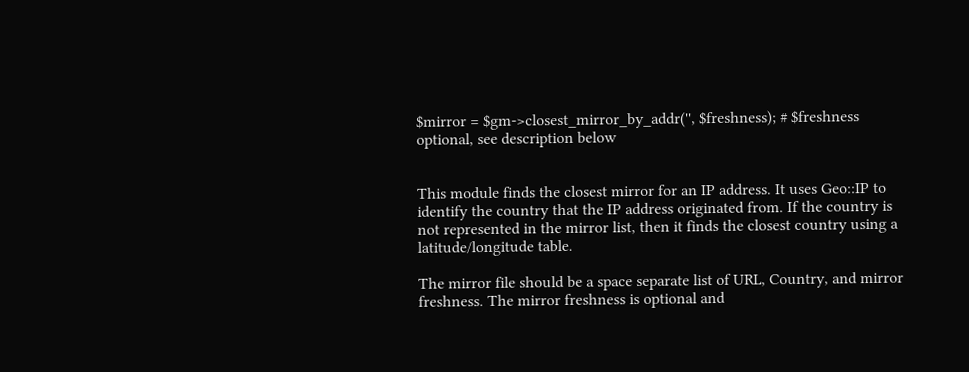$mirror = $gm->closest_mirror_by_addr('', $freshness); # $freshness optional, see description below


This module finds the closest mirror for an IP address. It uses Geo::IP to identify the country that the IP address originated from. If the country is not represented in the mirror list, then it finds the closest country using a latitude/longitude table.

The mirror file should be a space separate list of URL, Country, and mirror freshness. The mirror freshness is optional and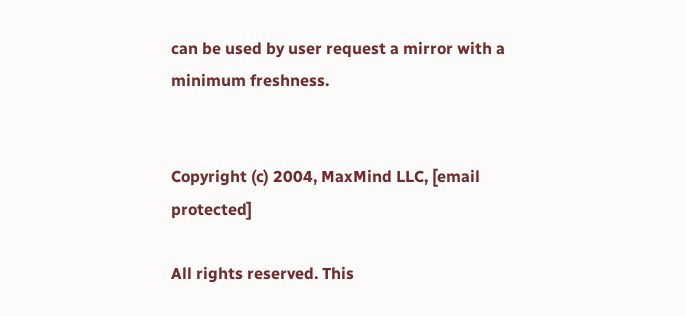can be used by user request a mirror with a minimum freshness.


Copyright (c) 2004, MaxMind LLC, [email protected]

All rights reserved. This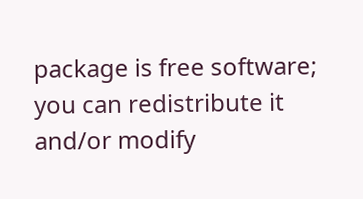package is free software; you can redistribute it and/or modify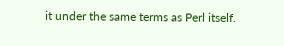it under the same terms as Perl itself.